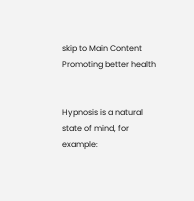skip to Main Content
Promoting better health


Hypnosis is a natural state of mind, for example: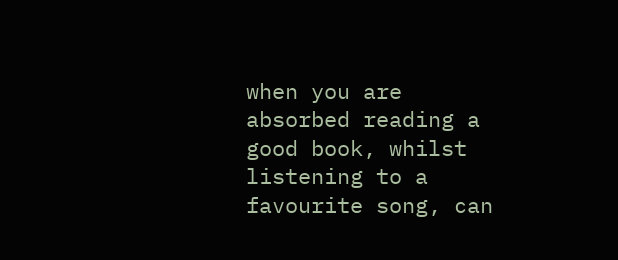when you are absorbed reading a good book, whilst listening to a favourite song, can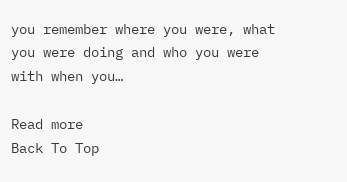you remember where you were, what you were doing and who you were with when you…

Read more
Back To Top